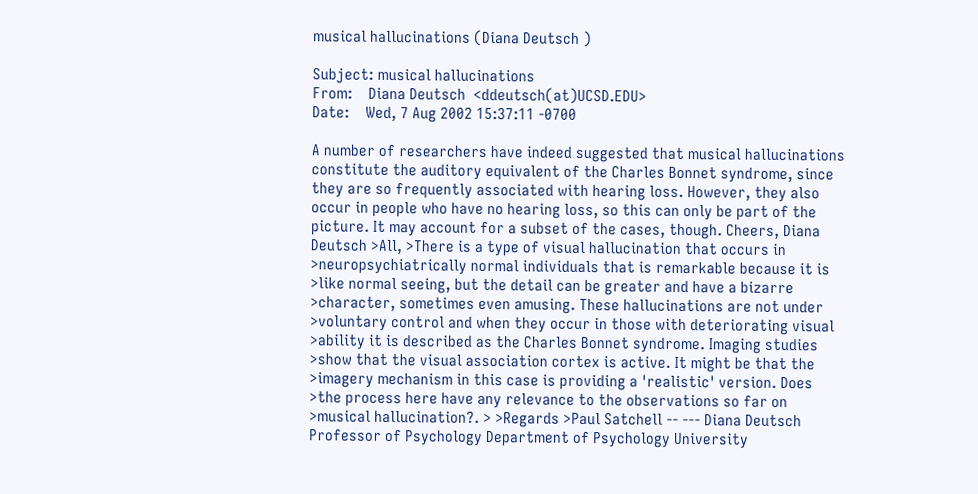musical hallucinations (Diana Deutsch )

Subject: musical hallucinations
From:    Diana Deutsch  <ddeutsch(at)UCSD.EDU>
Date:    Wed, 7 Aug 2002 15:37:11 -0700

A number of researchers have indeed suggested that musical hallucinations constitute the auditory equivalent of the Charles Bonnet syndrome, since they are so frequently associated with hearing loss. However, they also occur in people who have no hearing loss, so this can only be part of the picture. It may account for a subset of the cases, though. Cheers, Diana Deutsch >All, >There is a type of visual hallucination that occurs in >neuropsychiatrically normal individuals that is remarkable because it is >like normal seeing, but the detail can be greater and have a bizarre >character, sometimes even amusing. These hallucinations are not under >voluntary control and when they occur in those with deteriorating visual >ability it is described as the Charles Bonnet syndrome. Imaging studies >show that the visual association cortex is active. It might be that the >imagery mechanism in this case is providing a 'realistic' version. Does >the process here have any relevance to the observations so far on >musical hallucination?. > >Regards >Paul Satchell -- --- Diana Deutsch Professor of Psychology Department of Psychology University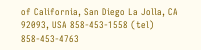of California, San Diego La Jolla, CA 92093, USA 858-453-1558 (tel) 858-453-4763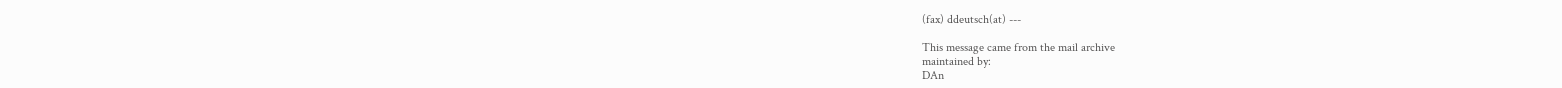(fax) ddeutsch(at) ---

This message came from the mail archive
maintained by:
DAn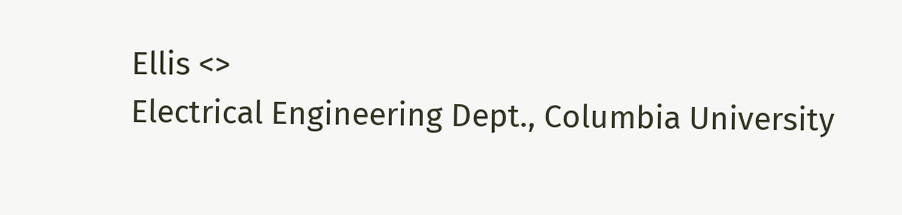Ellis <>
Electrical Engineering Dept., Columbia University